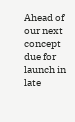Ahead of our next concept due for launch in late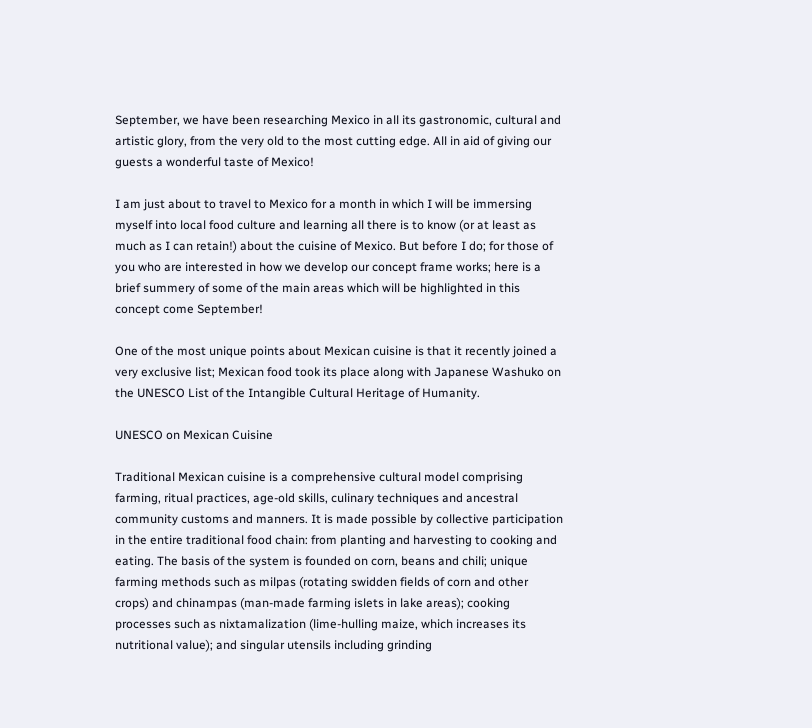September, we have been researching Mexico in all its gastronomic, cultural and artistic glory, from the very old to the most cutting edge. All in aid of giving our guests a wonderful taste of Mexico!

I am just about to travel to Mexico for a month in which I will be immersing myself into local food culture and learning all there is to know (or at least as much as I can retain!) about the cuisine of Mexico. But before I do; for those of you who are interested in how we develop our concept frame works; here is a brief summery of some of the main areas which will be highlighted in this concept come September!

One of the most unique points about Mexican cuisine is that it recently joined a very exclusive list; Mexican food took its place along with Japanese Washuko on the UNESCO List of the Intangible Cultural Heritage of Humanity.

UNESCO on Mexican Cuisine

Traditional Mexican cuisine is a comprehensive cultural model comprising farming, ritual practices, age-old skills, culinary techniques and ancestral community customs and manners. It is made possible by collective participation in the entire traditional food chain: from planting and harvesting to cooking and eating. The basis of the system is founded on corn, beans and chili; unique farming methods such as milpas (rotating swidden fields of corn and other crops) and chinampas (man-made farming islets in lake areas); cooking processes such as nixtamalization (lime-hulling maize, which increases its nutritional value); and singular utensils including grinding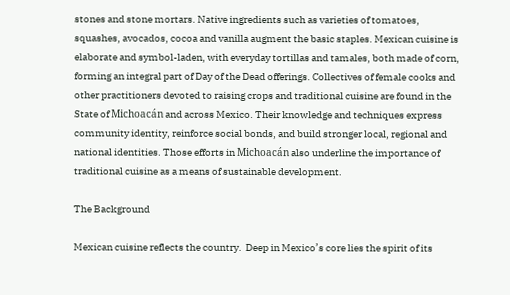stones and stone mortars. Native ingredients such as varieties of tomatoes, squashes, avocados, cocoa and vanilla augment the basic staples. Mexican cuisine is elaborate and symbol-laden, with everyday tortillas and tamales, both made of corn, forming an integral part of Day of the Dead offerings. Collectives of female cooks and other practitioners devoted to raising crops and traditional cuisine are found in the State of Michoacán and across Mexico. Their knowledge and techniques express community identity, reinforce social bonds, and build stronger local, regional and national identities. Those efforts in Michoacán also underline the importance of traditional cuisine as a means of sustainable development.

The Background

Mexican cuisine reflects the country.  Deep in Mexico’s core lies the spirit of its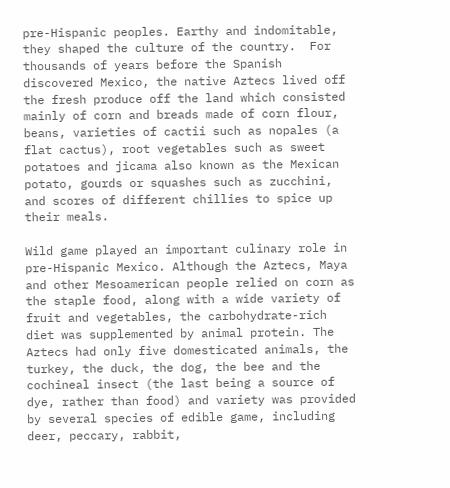pre-Hispanic peoples. Earthy and indomitable, they shaped the culture of the country.  For thousands of years before the Spanish discovered Mexico, the native Aztecs lived off the fresh produce off the land which consisted mainly of corn and breads made of corn flour, beans, varieties of cactii such as nopales (a flat cactus), root vegetables such as sweet potatoes and jicama also known as the Mexican potato, gourds or squashes such as zucchini, and scores of different chillies to spice up their meals.

Wild game played an important culinary role in pre-Hispanic Mexico. Although the Aztecs, Maya and other Mesoamerican people relied on corn as the staple food, along with a wide variety of fruit and vegetables, the carbohydrate-rich diet was supplemented by animal protein. The Aztecs had only five domesticated animals, the turkey, the duck, the dog, the bee and the cochineal insect (the last being a source of dye, rather than food) and variety was provided by several species of edible game, including deer, peccary, rabbit,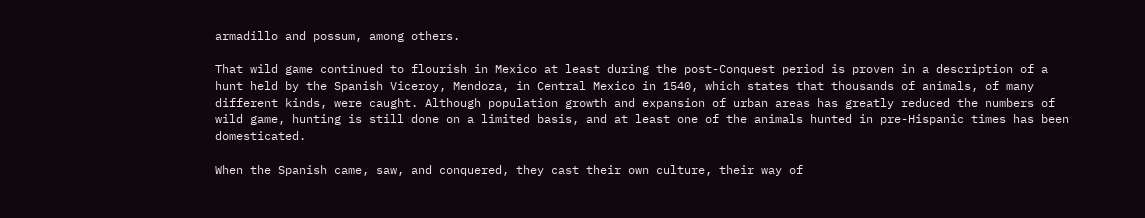armadillo and possum, among others.

That wild game continued to flourish in Mexico at least during the post-Conquest period is proven in a description of a hunt held by the Spanish Viceroy, Mendoza, in Central Mexico in 1540, which states that thousands of animals, of many different kinds, were caught. Although population growth and expansion of urban areas has greatly reduced the numbers of wild game, hunting is still done on a limited basis, and at least one of the animals hunted in pre-Hispanic times has been domesticated.

When the Spanish came, saw, and conquered, they cast their own culture, their way of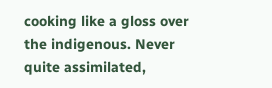cooking like a gloss over the indigenous. Never quite assimilated,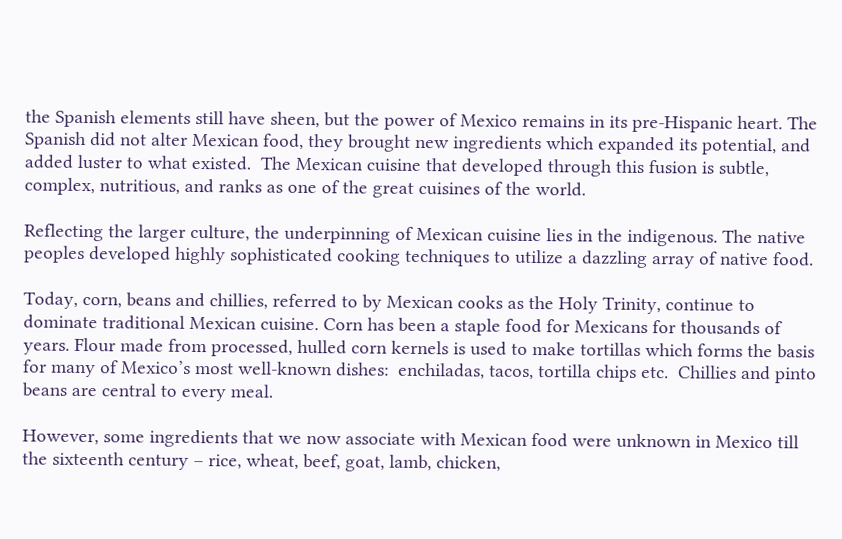the Spanish elements still have sheen, but the power of Mexico remains in its pre-Hispanic heart. The Spanish did not alter Mexican food, they brought new ingredients which expanded its potential, and added luster to what existed.  The Mexican cuisine that developed through this fusion is subtle, complex, nutritious, and ranks as one of the great cuisines of the world.

Reflecting the larger culture, the underpinning of Mexican cuisine lies in the indigenous. The native peoples developed highly sophisticated cooking techniques to utilize a dazzling array of native food.

Today, corn, beans and chillies, referred to by Mexican cooks as the Holy Trinity, continue to dominate traditional Mexican cuisine. Corn has been a staple food for Mexicans for thousands of years. Flour made from processed, hulled corn kernels is used to make tortillas which forms the basis for many of Mexico’s most well-known dishes:  enchiladas, tacos, tortilla chips etc.  Chillies and pinto beans are central to every meal.

However, some ingredients that we now associate with Mexican food were unknown in Mexico till the sixteenth century – rice, wheat, beef, goat, lamb, chicken,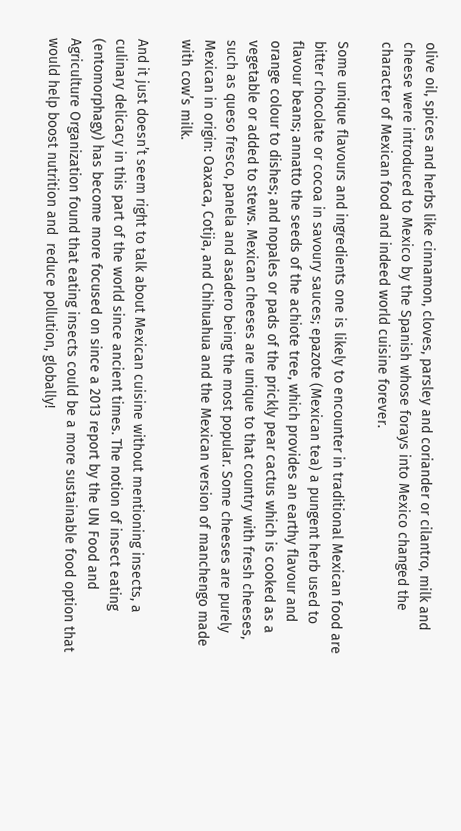olive oil, spices and herbs like cinnamon, cloves, parsley and coriander or cilantro, milk and cheese were introduced to Mexico by the Spanish whose forays into Mexico changed the character of Mexican food and indeed world cuisine forever.

Some unique flavours and ingredients one is likely to encounter in traditional Mexican food are bitter chocolate or cocoa in savoury sauces; epazote (Mexican tea) a pungent herb used to flavour beans; annatto the seeds of the achiote tree, which provides an earthy flavour and orange colour to dishes; and nopales or pads of the prickly pear cactus which is cooked as a vegetable or added to stews. Mexican cheeses are unique to that country with fresh cheeses, such as queso fresco, panela and asadero being the most popular. Some cheeses are purely Mexican in origin: Oaxaca, Cotija, and Chihuahua and the Mexican version of manchengo made with cow’s milk.

And it just doesn’t seem right to talk about Mexican cuisine without mentioning insects, a culinary delicacy in this part of the world since ancient times. The notion of insect eating (entomorphagy) has become more focused on since a 2013 report by the UN Food and Agriculture Organization found that eating insects could be a more sustainable food option that would help boost nutrition and  reduce pollution, globally!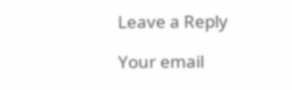Leave a Reply

Your email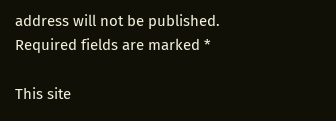address will not be published. Required fields are marked *

This site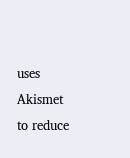uses Akismet to reduce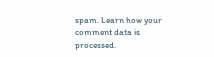spam. Learn how your comment data is processed.